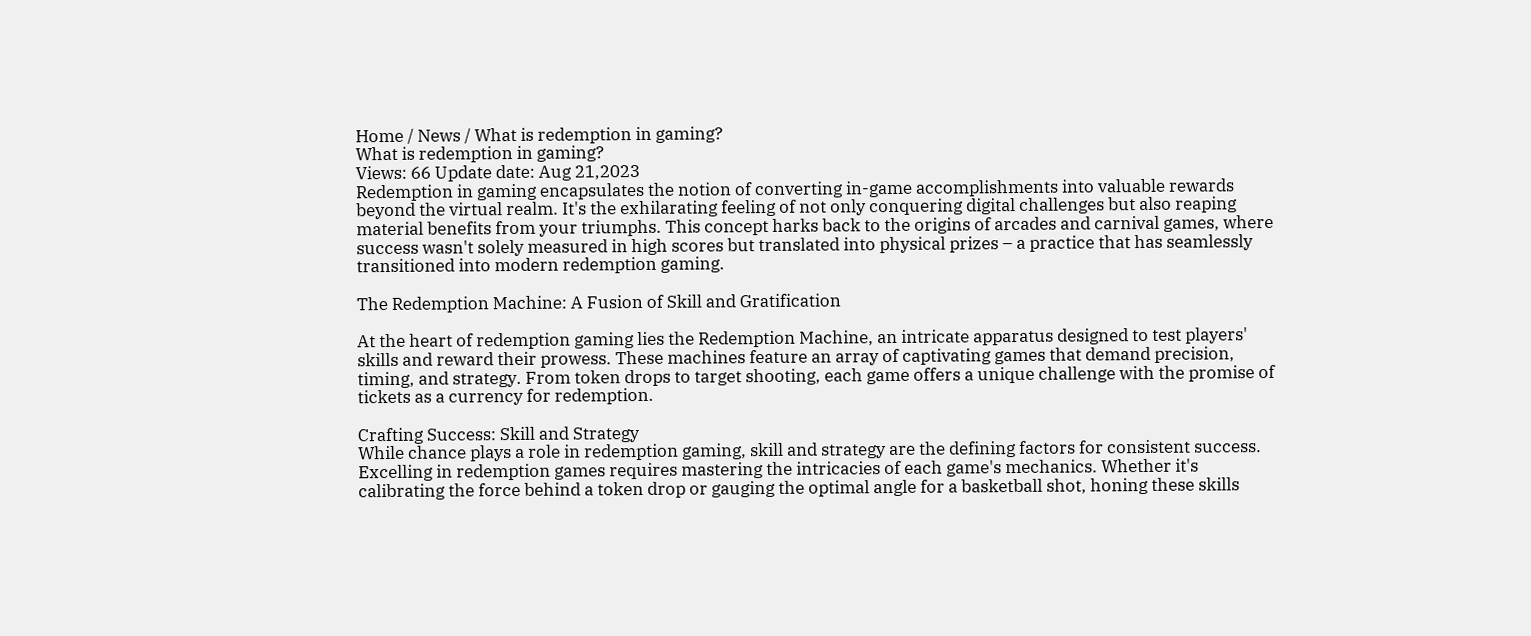Home / News / What is redemption in gaming?
What is redemption in gaming?
Views: 66 Update date: Aug 21,2023
Redemption in gaming encapsulates the notion of converting in-game accomplishments into valuable rewards beyond the virtual realm. It's the exhilarating feeling of not only conquering digital challenges but also reaping material benefits from your triumphs. This concept harks back to the origins of arcades and carnival games, where success wasn't solely measured in high scores but translated into physical prizes – a practice that has seamlessly transitioned into modern redemption gaming.

The Redemption Machine: A Fusion of Skill and Gratification

At the heart of redemption gaming lies the Redemption Machine, an intricate apparatus designed to test players' skills and reward their prowess. These machines feature an array of captivating games that demand precision, timing, and strategy. From token drops to target shooting, each game offers a unique challenge with the promise of tickets as a currency for redemption.

Crafting Success: Skill and Strategy
While chance plays a role in redemption gaming, skill and strategy are the defining factors for consistent success. Excelling in redemption games requires mastering the intricacies of each game's mechanics. Whether it's calibrating the force behind a token drop or gauging the optimal angle for a basketball shot, honing these skills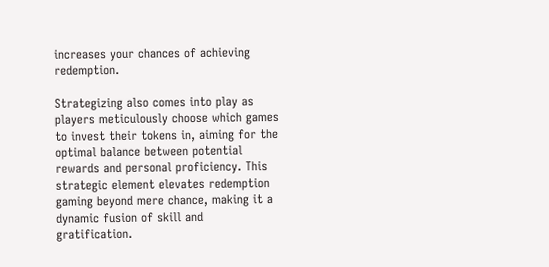increases your chances of achieving redemption.

Strategizing also comes into play as players meticulously choose which games to invest their tokens in, aiming for the optimal balance between potential rewards and personal proficiency. This strategic element elevates redemption gaming beyond mere chance, making it a dynamic fusion of skill and gratification.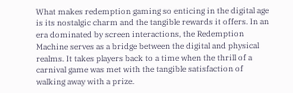What makes redemption gaming so enticing in the digital age is its nostalgic charm and the tangible rewards it offers. In an era dominated by screen interactions, the Redemption Machine serves as a bridge between the digital and physical realms. It takes players back to a time when the thrill of a carnival game was met with the tangible satisfaction of walking away with a prize.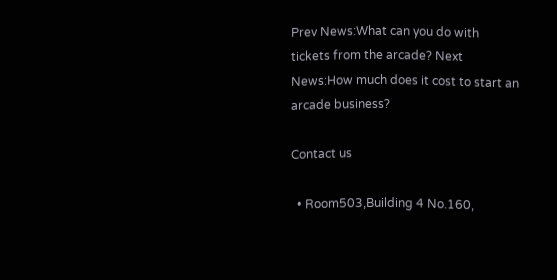Prev News:What can you do with tickets from the arcade? Next News:How much does it cost to start an arcade business?

Contact us

  • Room503,Building 4 No.160,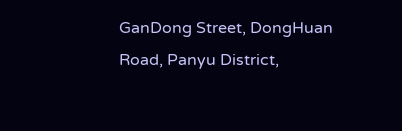GanDong Street, DongHuan Road, Panyu District,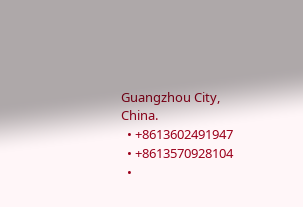Guangzhou City, China.
  • +8613602491947
  • +8613570928104
  •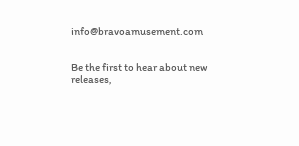info@bravoamusement.com


Be the first to hear about new releases,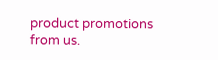product promotions from us.